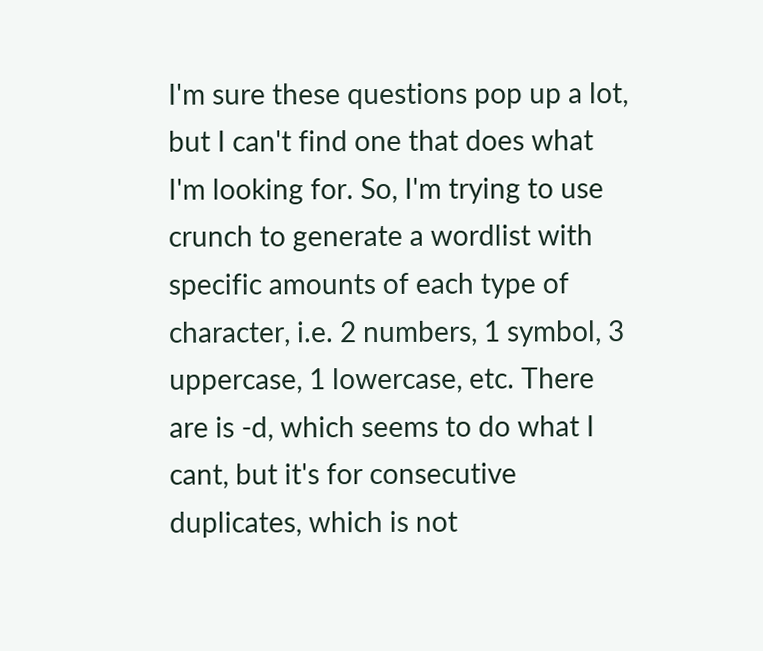I'm sure these questions pop up a lot, but I can't find one that does what I'm looking for. So, I'm trying to use crunch to generate a wordlist with specific amounts of each type of character, i.e. 2 numbers, 1 symbol, 3 uppercase, 1 lowercase, etc. There are is -d, which seems to do what I cant, but it's for consecutive duplicates, which is not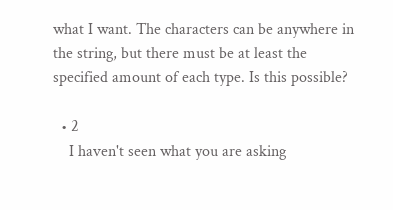what I want. The characters can be anywhere in the string, but there must be at least the specified amount of each type. Is this possible?

  • 2
    I haven't seen what you are asking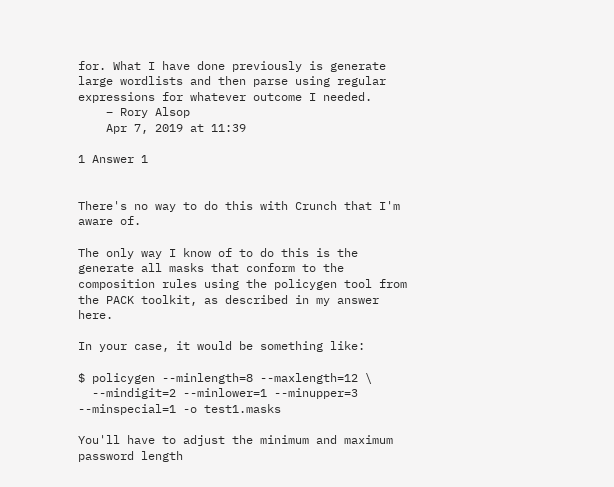for. What I have done previously is generate large wordlists and then parse using regular expressions for whatever outcome I needed.
    – Rory Alsop
    Apr 7, 2019 at 11:39

1 Answer 1


There's no way to do this with Crunch that I'm aware of.

The only way I know of to do this is the generate all masks that conform to the composition rules using the policygen tool from the PACK toolkit, as described in my answer here.

In your case, it would be something like:

$ policygen --minlength=8 --maxlength=12 \
  --mindigit=2 --minlower=1 --minupper=3 --minspecial=1 -o test1.masks

You'll have to adjust the minimum and maximum password length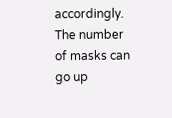accordingly. The number of masks can go up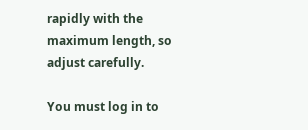rapidly with the maximum length, so adjust carefully.

You must log in to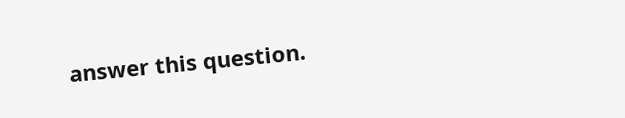answer this question.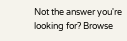Not the answer you're looking for? Browse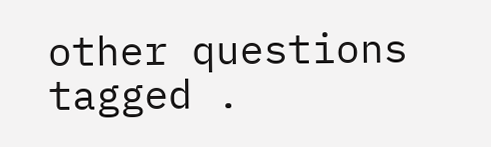other questions tagged .